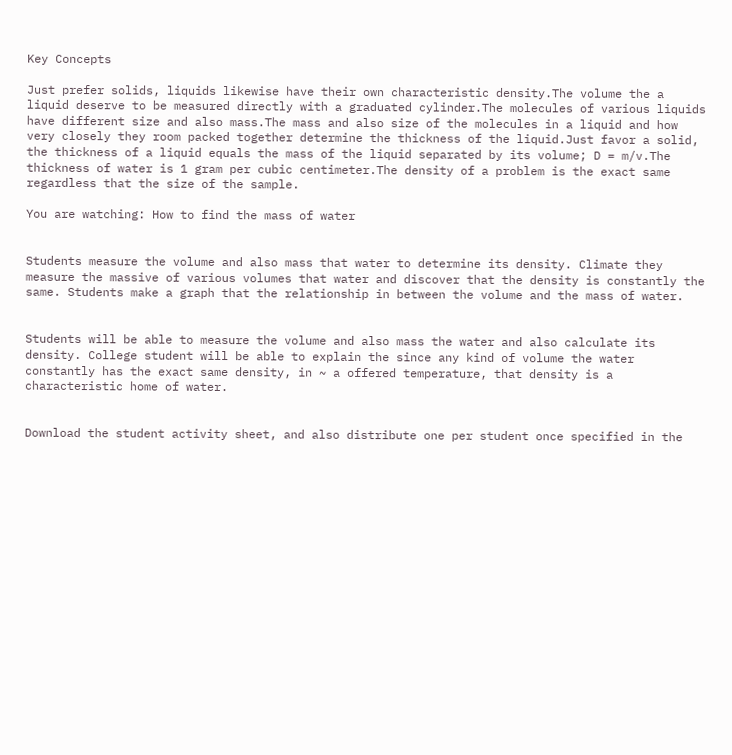Key Concepts

Just prefer solids, liquids likewise have their own characteristic density.The volume the a liquid deserve to be measured directly with a graduated cylinder.The molecules of various liquids have different size and also mass.The mass and also size of the molecules in a liquid and how very closely they room packed together determine the thickness of the liquid.Just favor a solid, the thickness of a liquid equals the mass of the liquid separated by its volume; D = m/v.The thickness of water is 1 gram per cubic centimeter.The density of a problem is the exact same regardless that the size of the sample.

You are watching: How to find the mass of water


Students measure the volume and also mass that water to determine its density. Climate they measure the massive of various volumes that water and discover that the density is constantly the same. Students make a graph that the relationship in between the volume and the mass of water.


Students will be able to measure the volume and also mass the water and also calculate its density. College student will be able to explain the since any kind of volume the water constantly has the exact same density, in ~ a offered temperature, that density is a characteristic home of water.


Download the student activity sheet, and also distribute one per student once specified in the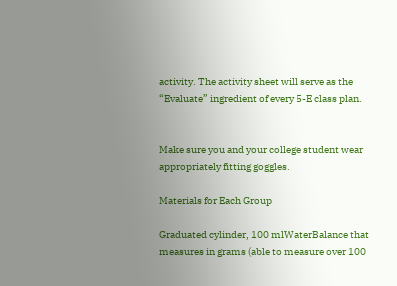activity. The activity sheet will serve as the “Evaluate” ingredient of every 5-E class plan.


Make sure you and your college student wear appropriately fitting goggles.

Materials for Each Group

Graduated cylinder, 100 mlWaterBalance that measures in grams (able to measure over 100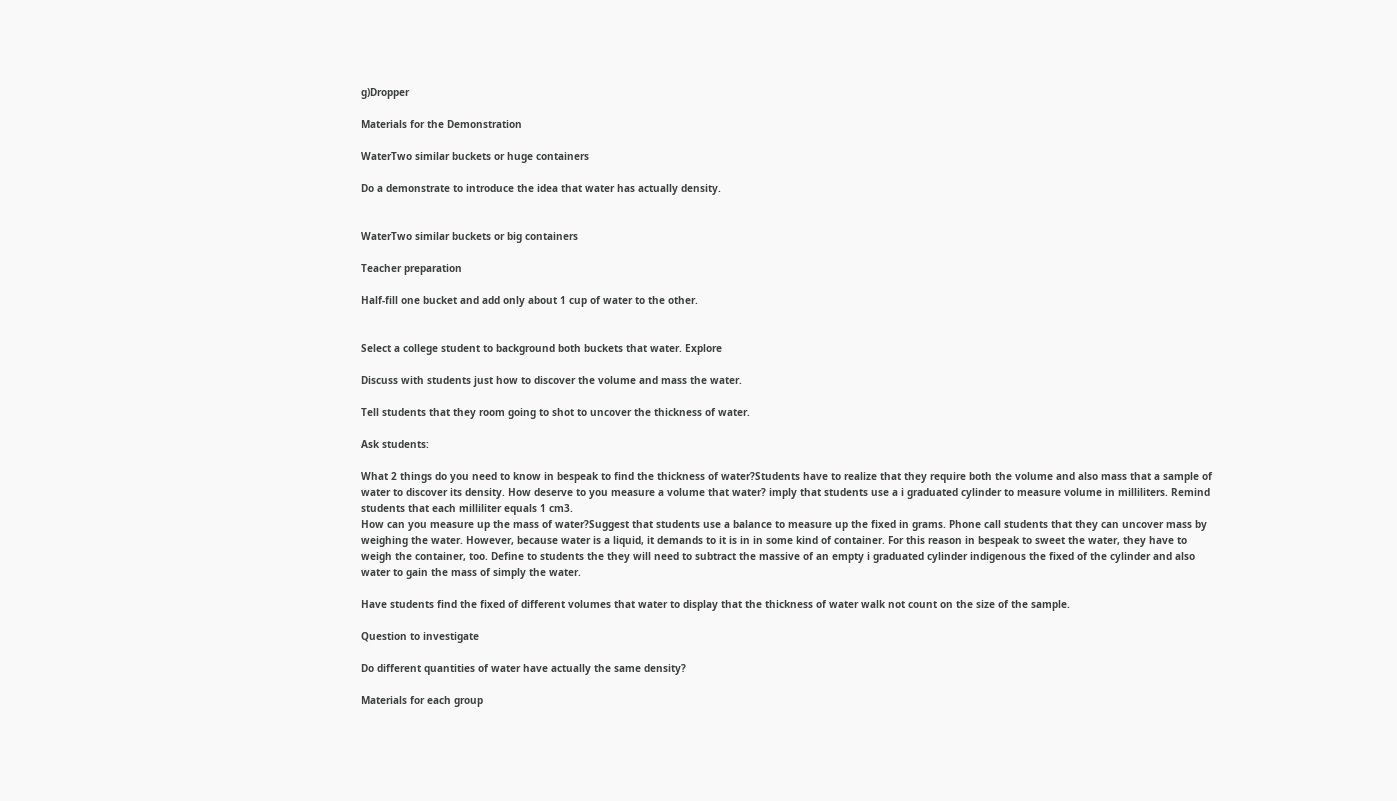g)Dropper

Materials for the Demonstration

WaterTwo similar buckets or huge containers

Do a demonstrate to introduce the idea that water has actually density.


WaterTwo similar buckets or big containers

Teacher preparation

Half-fill one bucket and add only about 1 cup of water to the other.


Select a college student to background both buckets that water. Explore

Discuss with students just how to discover the volume and mass the water.

Tell students that they room going to shot to uncover the thickness of water.

Ask students:

What 2 things do you need to know in bespeak to find the thickness of water?Students have to realize that they require both the volume and also mass that a sample of water to discover its density. How deserve to you measure a volume that water? imply that students use a i graduated cylinder to measure volume in milliliters. Remind students that each milliliter equals 1 cm3.
How can you measure up the mass of water?Suggest that students use a balance to measure up the fixed in grams. Phone call students that they can uncover mass by weighing the water. However, because water is a liquid, it demands to it is in in some kind of container. For this reason in bespeak to sweet the water, they have to weigh the container, too. Define to students the they will need to subtract the massive of an empty i graduated cylinder indigenous the fixed of the cylinder and also water to gain the mass of simply the water.

Have students find the fixed of different volumes that water to display that the thickness of water walk not count on the size of the sample.

Question to investigate

Do different quantities of water have actually the same density?

Materials for each group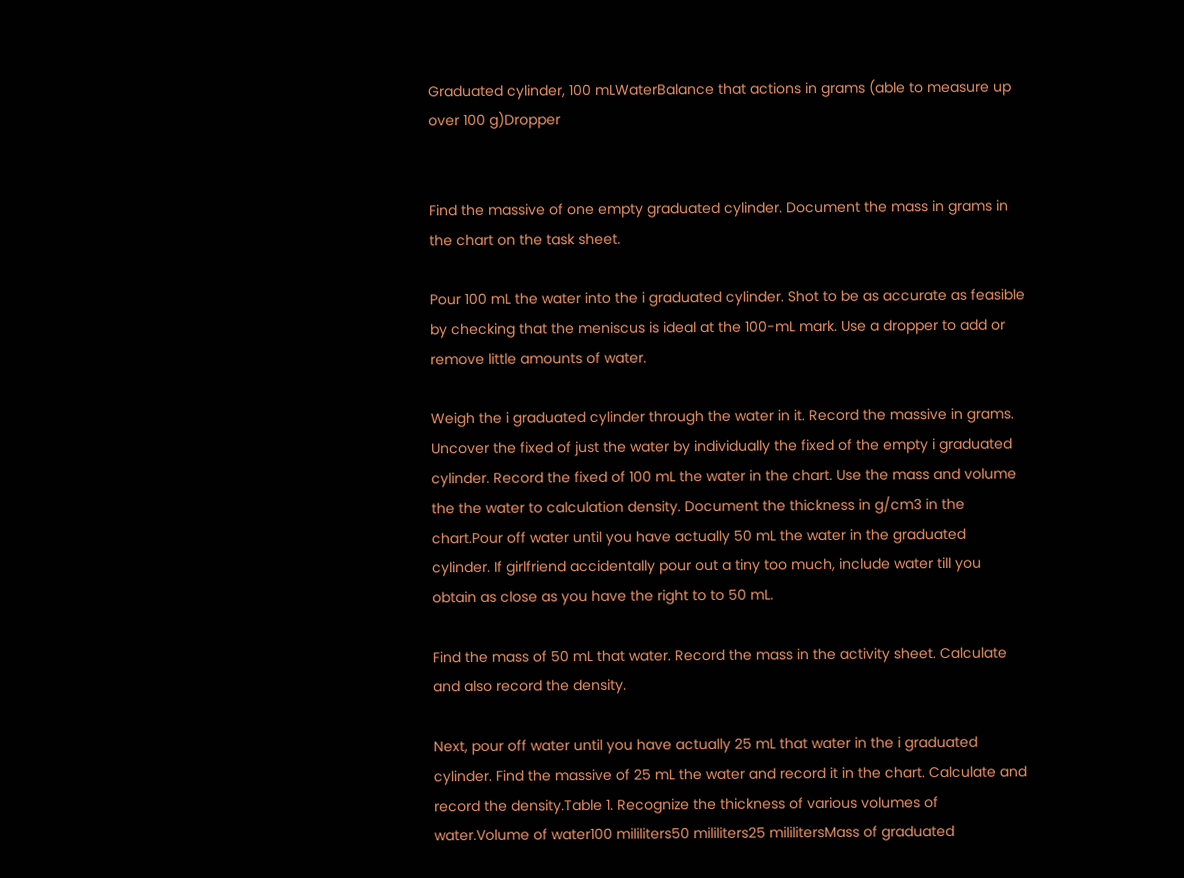Graduated cylinder, 100 mLWaterBalance that actions in grams (able to measure up over 100 g)Dropper


Find the massive of one empty graduated cylinder. Document the mass in grams in the chart on the task sheet.

Pour 100 mL the water into the i graduated cylinder. Shot to be as accurate as feasible by checking that the meniscus is ideal at the 100-mL mark. Use a dropper to add or remove little amounts of water.

Weigh the i graduated cylinder through the water in it. Record the massive in grams. Uncover the fixed of just the water by individually the fixed of the empty i graduated cylinder. Record the fixed of 100 mL the water in the chart. Use the mass and volume the the water to calculation density. Document the thickness in g/cm3 in the chart.Pour off water until you have actually 50 mL the water in the graduated cylinder. If girlfriend accidentally pour out a tiny too much, include water till you obtain as close as you have the right to to 50 mL.

Find the mass of 50 mL that water. Record the mass in the activity sheet. Calculate and also record the density.

Next, pour off water until you have actually 25 mL that water in the i graduated cylinder. Find the massive of 25 mL the water and record it in the chart. Calculate and record the density.Table 1. Recognize the thickness of various volumes of water.Volume of water100 mililiters50 mililiters25 mililitersMass of graduated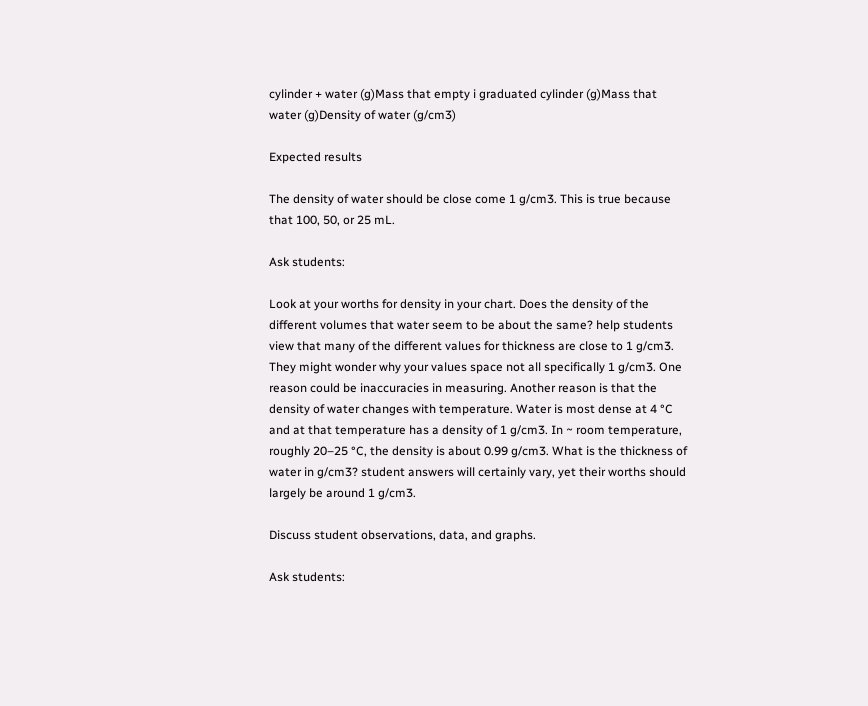cylinder + water (g)Mass that empty i graduated cylinder (g)Mass that water (g)Density of water (g/cm3)

Expected results

The density of water should be close come 1 g/cm3. This is true because that 100, 50, or 25 mL.

Ask students:

Look at your worths for density in your chart. Does the density of the different volumes that water seem to be about the same? help students view that many of the different values for thickness are close to 1 g/cm3. They might wonder why your values space not all specifically 1 g/cm3. One reason could be inaccuracies in measuring. Another reason is that the density of water changes with temperature. Water is most dense at 4 °C and at that temperature has a density of 1 g/cm3. In ~ room temperature, roughly 20–25 °C, the density is about 0.99 g/cm3. What is the thickness of water in g/cm3? student answers will certainly vary, yet their worths should largely be around 1 g/cm3.

Discuss student observations, data, and graphs.

Ask students: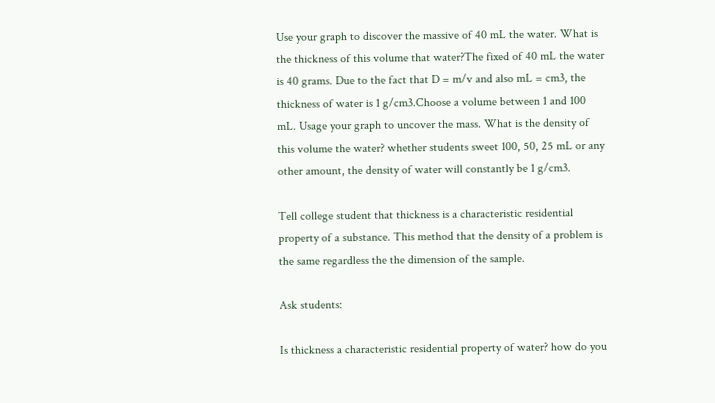Use your graph to discover the massive of 40 mL the water. What is the thickness of this volume that water?The fixed of 40 mL the water is 40 grams. Due to the fact that D = m/v and also mL = cm3, the thickness of water is 1 g/cm3.Choose a volume between 1 and 100 mL. Usage your graph to uncover the mass. What is the density of this volume the water? whether students sweet 100, 50, 25 mL or any other amount, the density of water will constantly be 1 g/cm3.

Tell college student that thickness is a characteristic residential property of a substance. This method that the density of a problem is the same regardless the the dimension of the sample.

Ask students:

Is thickness a characteristic residential property of water? how do you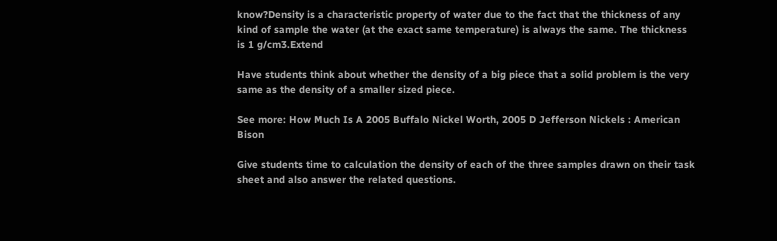know?Density is a characteristic property of water due to the fact that the thickness of any kind of sample the water (at the exact same temperature) is always the same. The thickness is 1 g/cm3.Extend

Have students think about whether the density of a big piece that a solid problem is the very same as the density of a smaller sized piece.

See more: How Much Is A 2005 Buffalo Nickel Worth, 2005 D Jefferson Nickels : American Bison

Give students time to calculation the density of each of the three samples drawn on their task sheet and also answer the related questions.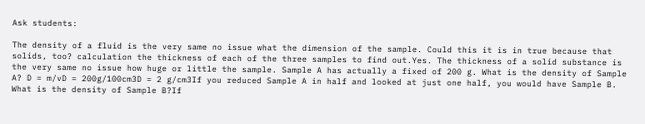Ask students:

The density of a fluid is the very same no issue what the dimension of the sample. Could this it is in true because that solids, too? calculation the thickness of each of the three samples to find out.Yes. The thickness of a solid substance is the very same no issue how huge or little the sample. Sample A has actually a fixed of 200 g. What is the density of Sample A? D = m/vD = 200g/100cm3D = 2 g/cm3If you reduced Sample A in half and looked at just one half, you would have Sample B. What is the density of Sample B?If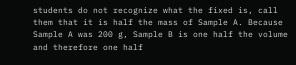students do not recognize what the fixed is, call them that it is half the mass of Sample A. Because Sample A was 200 g, Sample B is one half the volume and therefore one half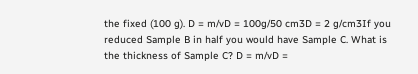the fixed (100 g). D = m/vD = 100g/50 cm3D = 2 g/cm3If you reduced Sample B in half you would have Sample C. What is the thickness of Sample C? D = m/vD =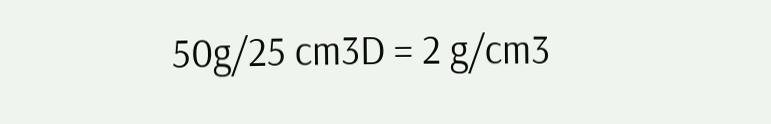50g/25 cm3D = 2 g/cm3